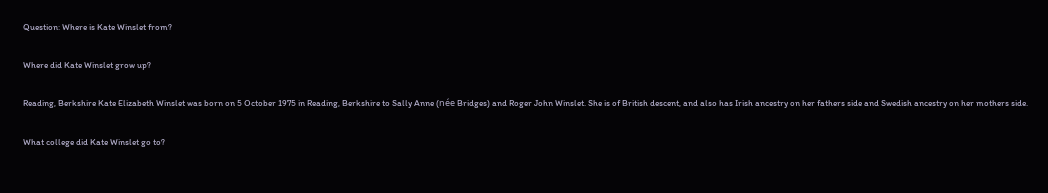Question: Where is Kate Winslet from?

Where did Kate Winslet grow up?

Reading, Berkshire Kate Elizabeth Winslet was born on 5 October 1975 in Reading, Berkshire to Sally Anne (née Bridges) and Roger John Winslet. She is of British descent, and also has Irish ancestry on her fathers side and Swedish ancestry on her mothers side.

What college did Kate Winslet go to?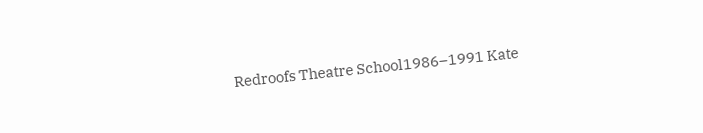Redroofs Theatre School1986–1991 Kate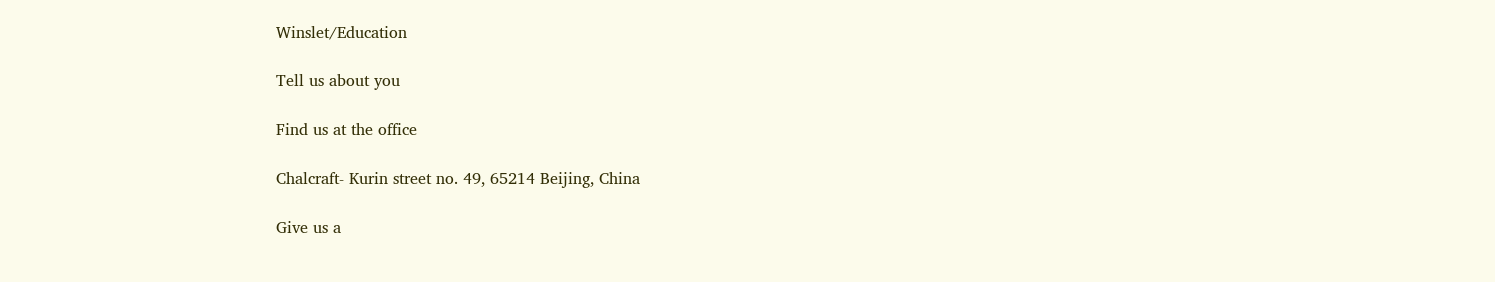Winslet/Education

Tell us about you

Find us at the office

Chalcraft- Kurin street no. 49, 65214 Beijing, China

Give us a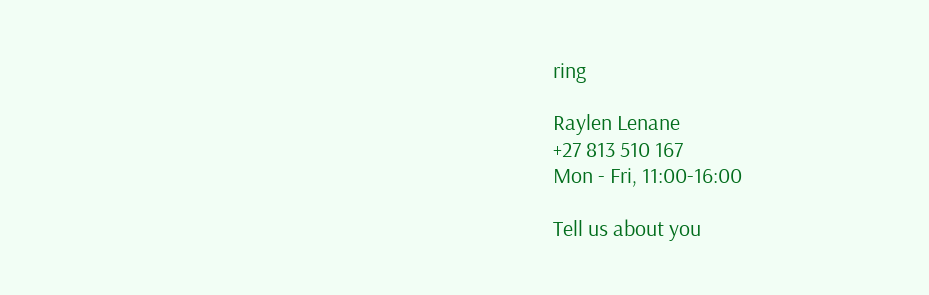ring

Raylen Lenane
+27 813 510 167
Mon - Fri, 11:00-16:00

Tell us about you